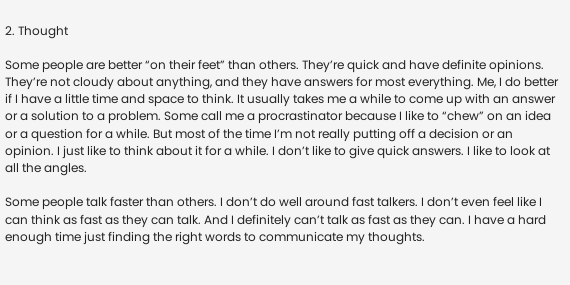2. Thought

Some people are better “on their feet” than others. They’re quick and have definite opinions. They’re not cloudy about anything, and they have answers for most everything. Me, I do better if I have a little time and space to think. It usually takes me a while to come up with an answer or a solution to a problem. Some call me a procrastinator because I like to “chew” on an idea or a question for a while. But most of the time I’m not really putting off a decision or an opinion. I just like to think about it for a while. I don’t like to give quick answers. I like to look at all the angles.

Some people talk faster than others. I don’t do well around fast talkers. I don’t even feel like I can think as fast as they can talk. And I definitely can’t talk as fast as they can. I have a hard enough time just finding the right words to communicate my thoughts.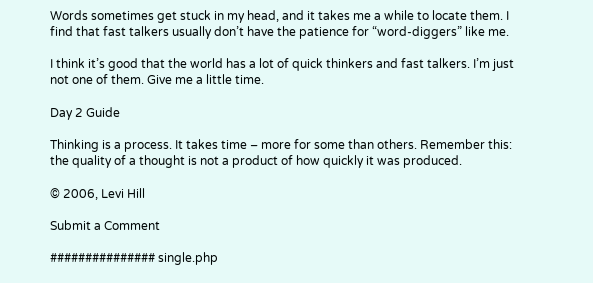Words sometimes get stuck in my head, and it takes me a while to locate them. I find that fast talkers usually don’t have the patience for “word-diggers” like me.

I think it’s good that the world has a lot of quick thinkers and fast talkers. I’m just not one of them. Give me a little time.

Day 2 Guide

Thinking is a process. It takes time – more for some than others. Remember this: the quality of a thought is not a product of how quickly it was produced.

© 2006, Levi Hill

Submit a Comment

############### single.php